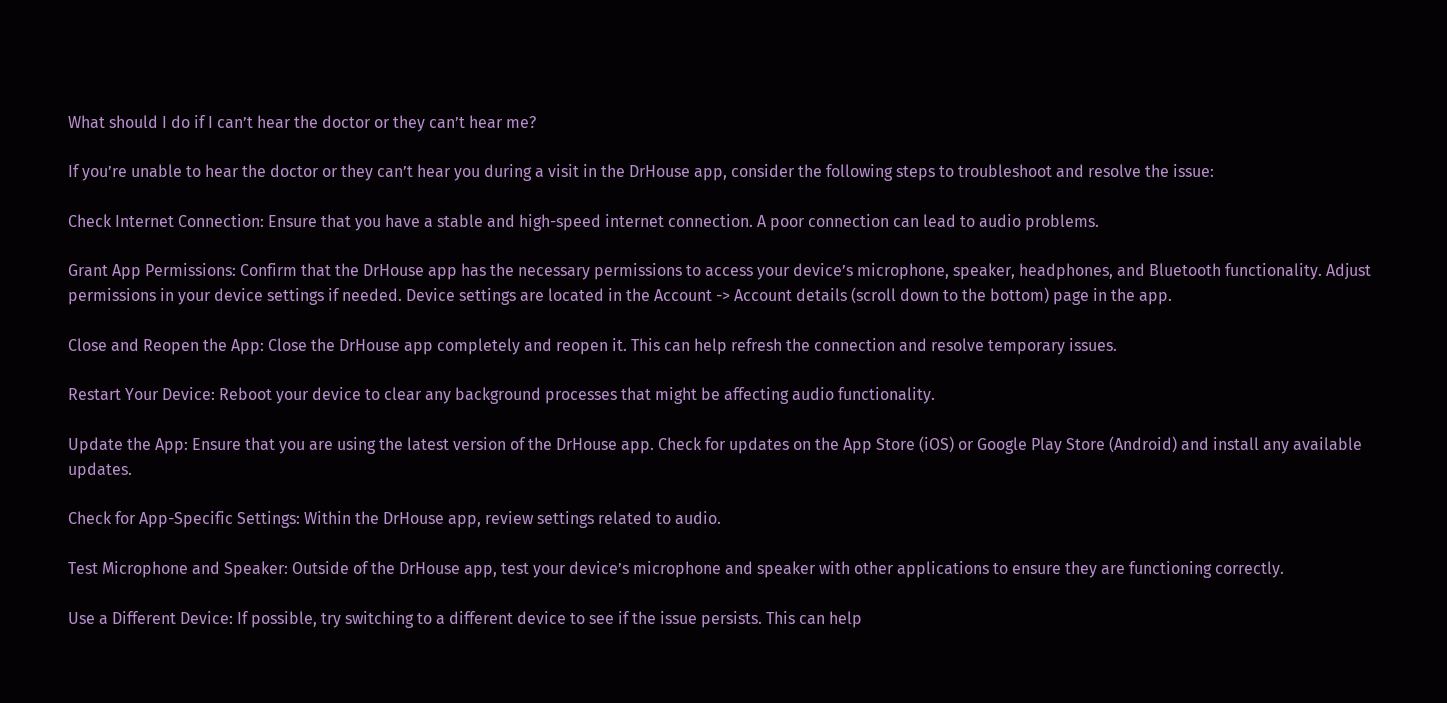What should I do if I can’t hear the doctor or they can’t hear me?

If you’re unable to hear the doctor or they can’t hear you during a visit in the DrHouse app, consider the following steps to troubleshoot and resolve the issue:

Check Internet Connection: Ensure that you have a stable and high-speed internet connection. A poor connection can lead to audio problems.

Grant App Permissions: Confirm that the DrHouse app has the necessary permissions to access your device’s microphone, speaker, headphones, and Bluetooth functionality. Adjust permissions in your device settings if needed. Device settings are located in the Account -> Account details (scroll down to the bottom) page in the app.

Close and Reopen the App: Close the DrHouse app completely and reopen it. This can help refresh the connection and resolve temporary issues.

Restart Your Device: Reboot your device to clear any background processes that might be affecting audio functionality.

Update the App: Ensure that you are using the latest version of the DrHouse app. Check for updates on the App Store (iOS) or Google Play Store (Android) and install any available updates.

Check for App-Specific Settings: Within the DrHouse app, review settings related to audio.

Test Microphone and Speaker: Outside of the DrHouse app, test your device’s microphone and speaker with other applications to ensure they are functioning correctly.

Use a Different Device: If possible, try switching to a different device to see if the issue persists. This can help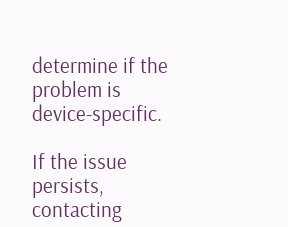determine if the problem is device-specific.

If the issue persists, contacting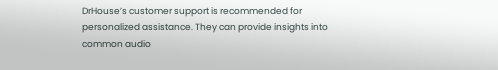DrHouse’s customer support is recommended for personalized assistance. They can provide insights into common audio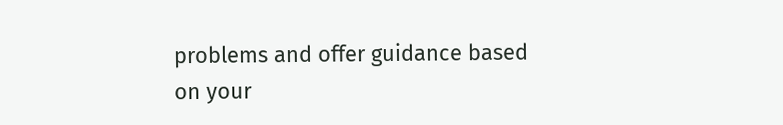problems and offer guidance based on your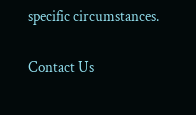specific circumstances.

Contact Us